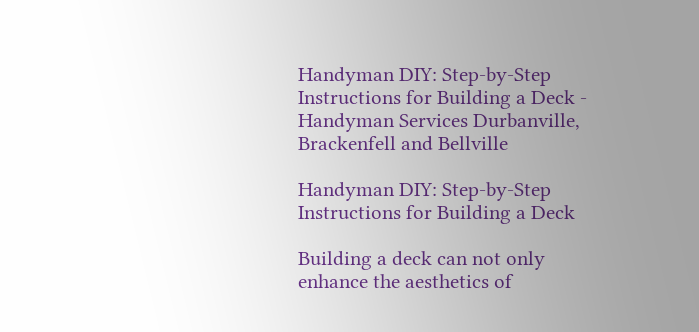Handyman DIY: Step-by-Step Instructions for Building a Deck - Handyman Services Durbanville, Brackenfell and Bellville

Handyman DIY: Step-by-Step Instructions for Building a Deck

Building a deck can not only enhance the aesthetics of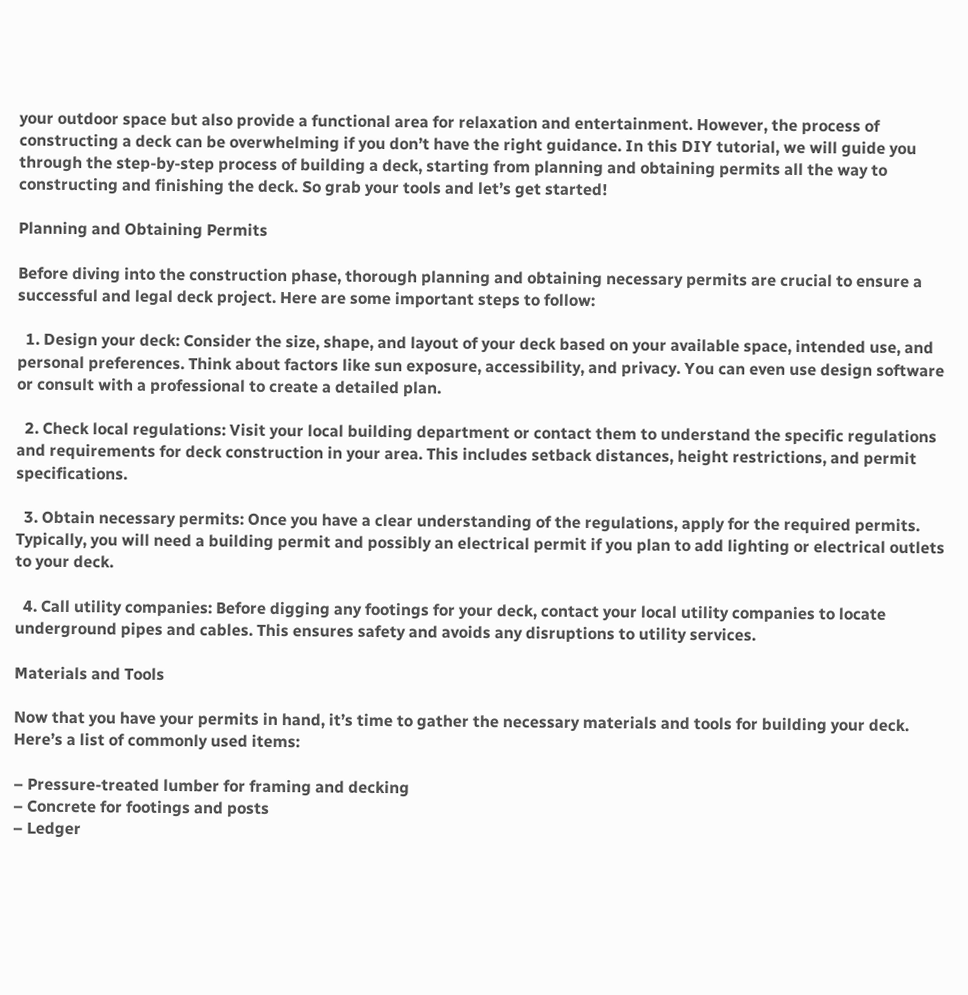your outdoor space but also provide a functional area for relaxation and entertainment. However, the process of constructing a deck can be overwhelming if you don’t have the right guidance. In this DIY tutorial, we will guide you through the step-by-step process of building a deck, starting from planning and obtaining permits all the way to constructing and finishing the deck. So grab your tools and let’s get started!

Planning and Obtaining Permits

Before diving into the construction phase, thorough planning and obtaining necessary permits are crucial to ensure a successful and legal deck project. Here are some important steps to follow:

  1. Design your deck: Consider the size, shape, and layout of your deck based on your available space, intended use, and personal preferences. Think about factors like sun exposure, accessibility, and privacy. You can even use design software or consult with a professional to create a detailed plan.

  2. Check local regulations: Visit your local building department or contact them to understand the specific regulations and requirements for deck construction in your area. This includes setback distances, height restrictions, and permit specifications.

  3. Obtain necessary permits: Once you have a clear understanding of the regulations, apply for the required permits. Typically, you will need a building permit and possibly an electrical permit if you plan to add lighting or electrical outlets to your deck.

  4. Call utility companies: Before digging any footings for your deck, contact your local utility companies to locate underground pipes and cables. This ensures safety and avoids any disruptions to utility services.

Materials and Tools

Now that you have your permits in hand, it’s time to gather the necessary materials and tools for building your deck. Here’s a list of commonly used items:

– Pressure-treated lumber for framing and decking
– Concrete for footings and posts
– Ledger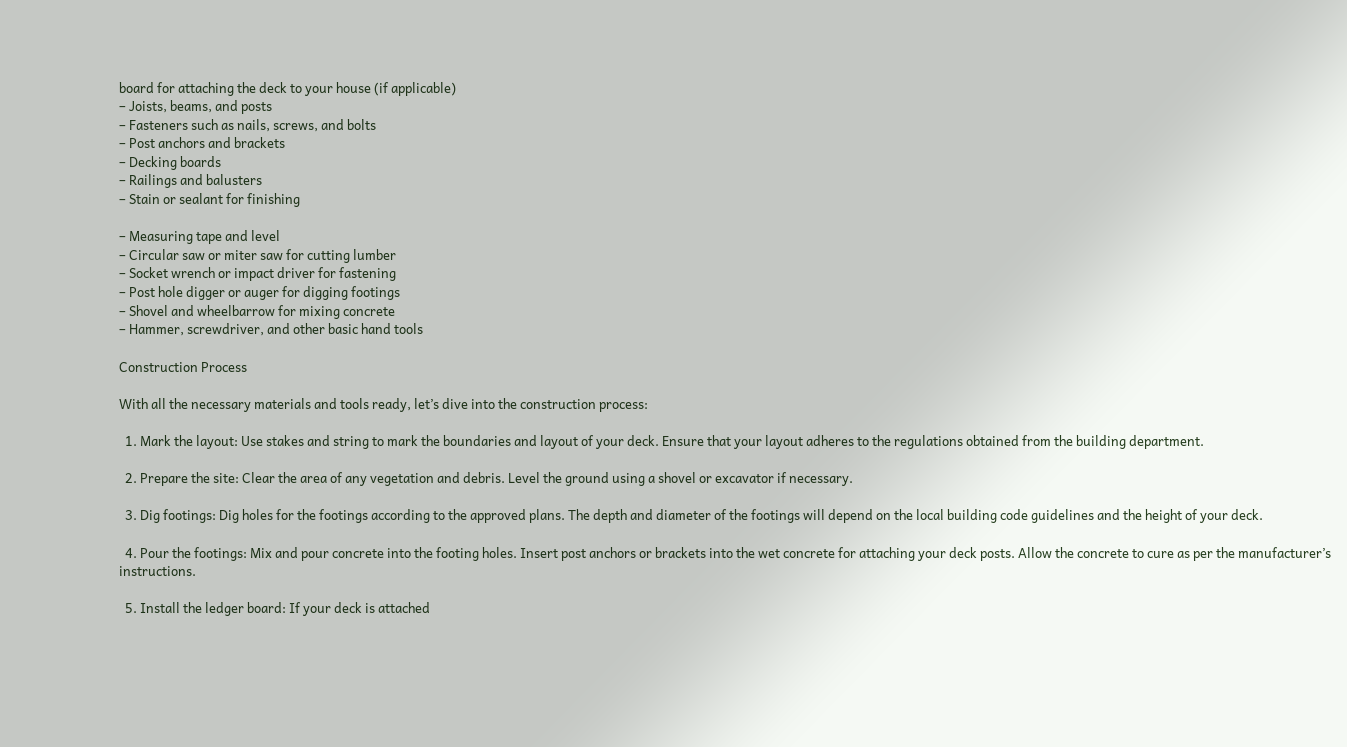board for attaching the deck to your house (if applicable)
– Joists, beams, and posts
– Fasteners such as nails, screws, and bolts
– Post anchors and brackets
– Decking boards
– Railings and balusters
– Stain or sealant for finishing

– Measuring tape and level
– Circular saw or miter saw for cutting lumber
– Socket wrench or impact driver for fastening
– Post hole digger or auger for digging footings
– Shovel and wheelbarrow for mixing concrete
– Hammer, screwdriver, and other basic hand tools

Construction Process

With all the necessary materials and tools ready, let’s dive into the construction process:

  1. Mark the layout: Use stakes and string to mark the boundaries and layout of your deck. Ensure that your layout adheres to the regulations obtained from the building department.

  2. Prepare the site: Clear the area of any vegetation and debris. Level the ground using a shovel or excavator if necessary.

  3. Dig footings: Dig holes for the footings according to the approved plans. The depth and diameter of the footings will depend on the local building code guidelines and the height of your deck.

  4. Pour the footings: Mix and pour concrete into the footing holes. Insert post anchors or brackets into the wet concrete for attaching your deck posts. Allow the concrete to cure as per the manufacturer’s instructions.

  5. Install the ledger board: If your deck is attached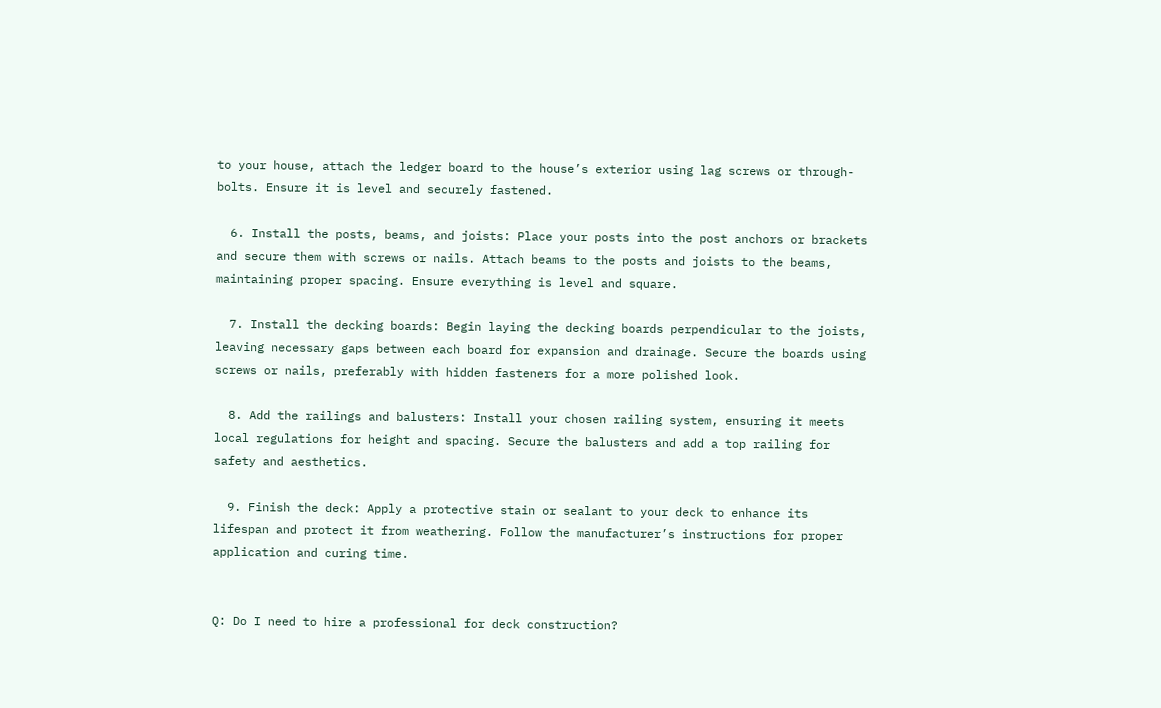to your house, attach the ledger board to the house’s exterior using lag screws or through-bolts. Ensure it is level and securely fastened.

  6. Install the posts, beams, and joists: Place your posts into the post anchors or brackets and secure them with screws or nails. Attach beams to the posts and joists to the beams, maintaining proper spacing. Ensure everything is level and square.

  7. Install the decking boards: Begin laying the decking boards perpendicular to the joists, leaving necessary gaps between each board for expansion and drainage. Secure the boards using screws or nails, preferably with hidden fasteners for a more polished look.

  8. Add the railings and balusters: Install your chosen railing system, ensuring it meets local regulations for height and spacing. Secure the balusters and add a top railing for safety and aesthetics.

  9. Finish the deck: Apply a protective stain or sealant to your deck to enhance its lifespan and protect it from weathering. Follow the manufacturer’s instructions for proper application and curing time.


Q: Do I need to hire a professional for deck construction?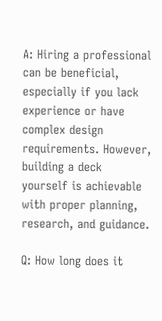A: Hiring a professional can be beneficial, especially if you lack experience or have complex design requirements. However, building a deck yourself is achievable with proper planning, research, and guidance.

Q: How long does it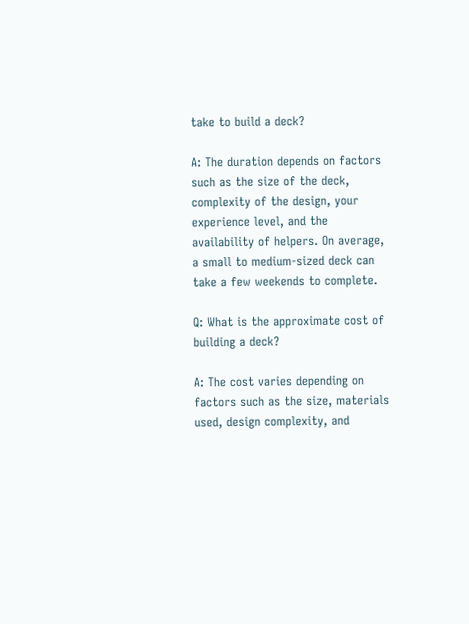take to build a deck?

A: The duration depends on factors such as the size of the deck, complexity of the design, your experience level, and the availability of helpers. On average, a small to medium-sized deck can take a few weekends to complete.

Q: What is the approximate cost of building a deck?

A: The cost varies depending on factors such as the size, materials used, design complexity, and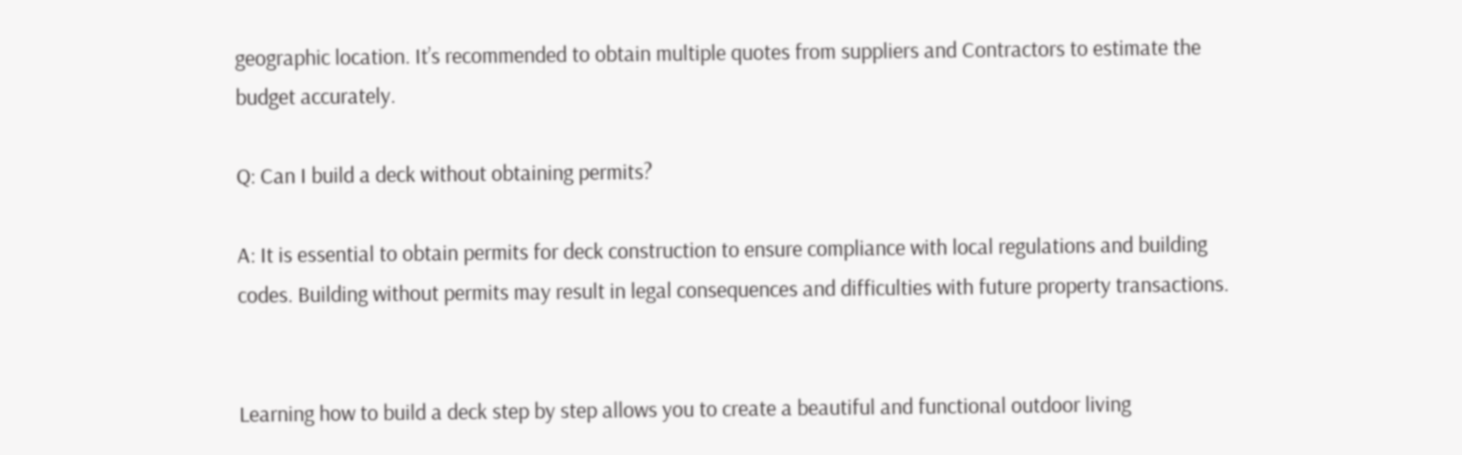geographic location. It’s recommended to obtain multiple quotes from suppliers and Contractors to estimate the budget accurately.

Q: Can I build a deck without obtaining permits?

A: It is essential to obtain permits for deck construction to ensure compliance with local regulations and building codes. Building without permits may result in legal consequences and difficulties with future property transactions.


Learning how to build a deck step by step allows you to create a beautiful and functional outdoor living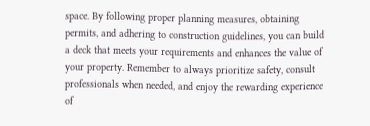space. By following proper planning measures, obtaining permits, and adhering to construction guidelines, you can build a deck that meets your requirements and enhances the value of your property. Remember to always prioritize safety, consult professionals when needed, and enjoy the rewarding experience of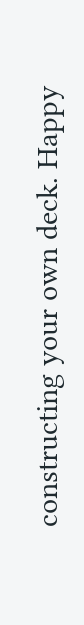constructing your own deck. Happy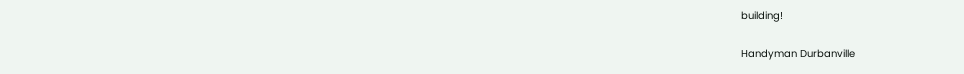building!

Handyman Durbanville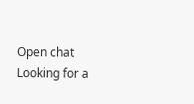Open chat
Looking for a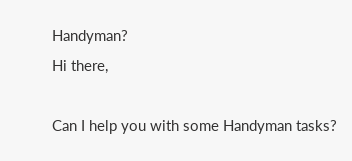Handyman?
Hi there,

Can I help you with some Handyman tasks?